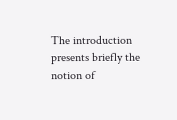The introduction presents briefly the notion of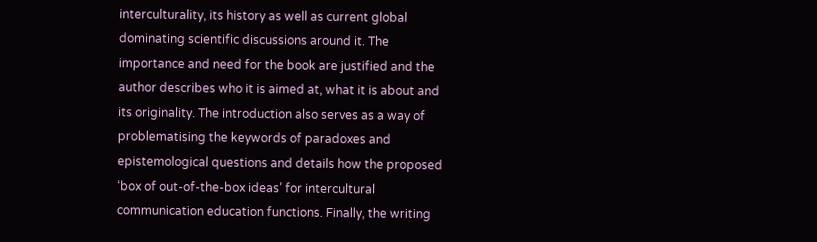interculturality, its history as well as current global dominating scientific discussions around it. The importance and need for the book are justified and the author describes who it is aimed at, what it is about and its originality. The introduction also serves as a way of problematising the keywords of paradoxes and epistemological questions and details how the proposed ‘box of out-of-the-box ideas’ for intercultural communication education functions. Finally, the writing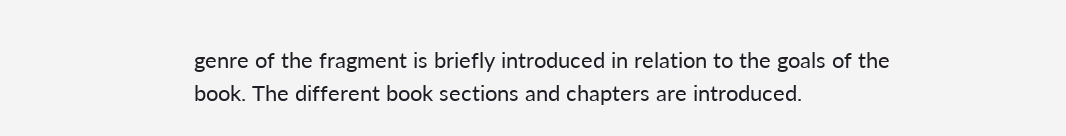genre of the fragment is briefly introduced in relation to the goals of the book. The different book sections and chapters are introduced.